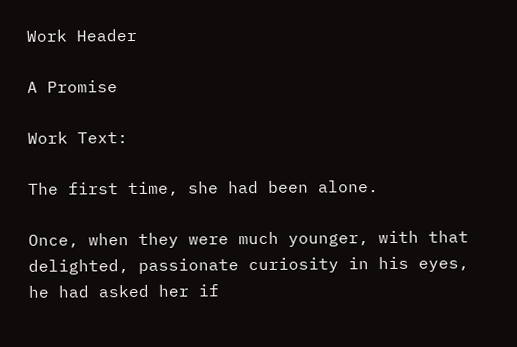Work Header

A Promise

Work Text:

The first time, she had been alone.

Once, when they were much younger, with that delighted, passionate curiosity in his eyes, he had asked her if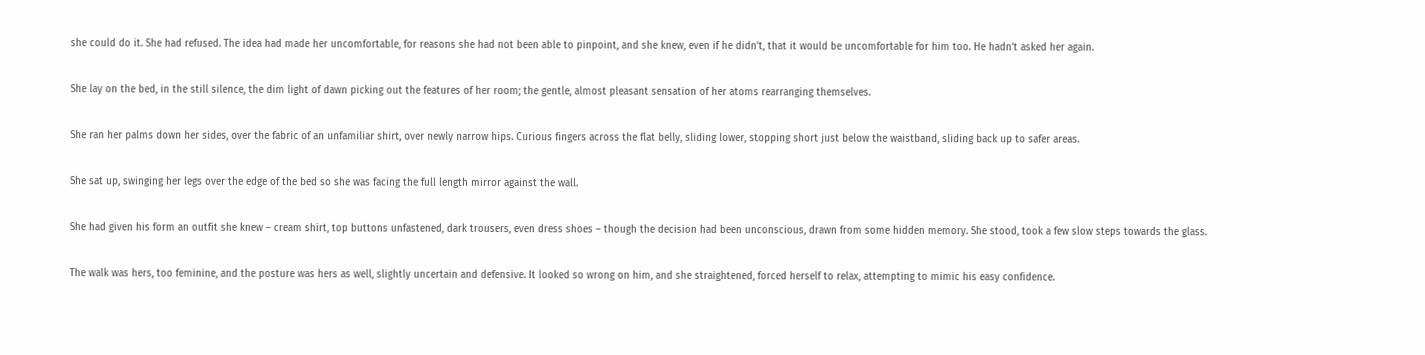she could do it. She had refused. The idea had made her uncomfortable, for reasons she had not been able to pinpoint, and she knew, even if he didn’t, that it would be uncomfortable for him too. He hadn’t asked her again.

She lay on the bed, in the still silence, the dim light of dawn picking out the features of her room; the gentle, almost pleasant sensation of her atoms rearranging themselves.

She ran her palms down her sides, over the fabric of an unfamiliar shirt, over newly narrow hips. Curious fingers across the flat belly, sliding lower, stopping short just below the waistband, sliding back up to safer areas.

She sat up, swinging her legs over the edge of the bed so she was facing the full length mirror against the wall.

She had given his form an outfit she knew – cream shirt, top buttons unfastened, dark trousers, even dress shoes – though the decision had been unconscious, drawn from some hidden memory. She stood, took a few slow steps towards the glass.

The walk was hers, too feminine, and the posture was hers as well, slightly uncertain and defensive. It looked so wrong on him, and she straightened, forced herself to relax, attempting to mimic his easy confidence.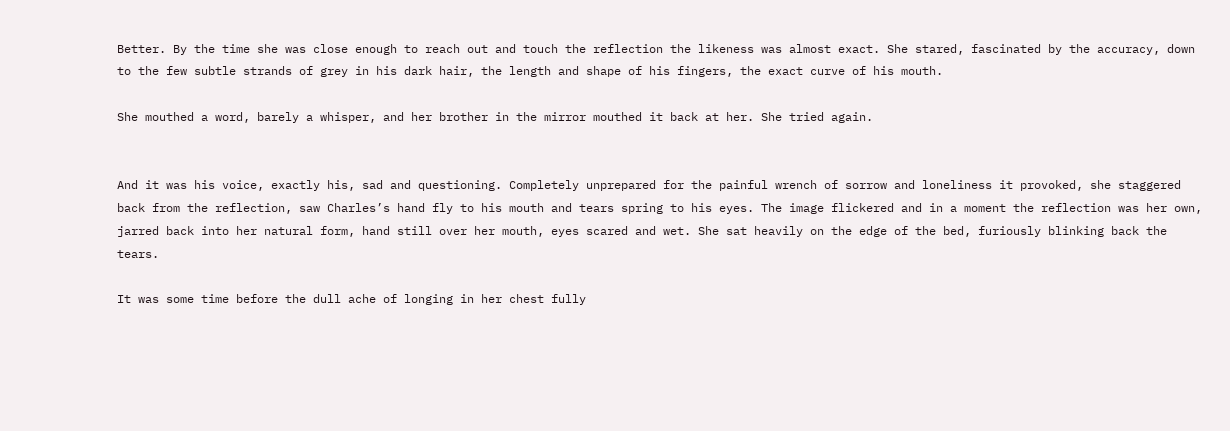Better. By the time she was close enough to reach out and touch the reflection the likeness was almost exact. She stared, fascinated by the accuracy, down to the few subtle strands of grey in his dark hair, the length and shape of his fingers, the exact curve of his mouth.

She mouthed a word, barely a whisper, and her brother in the mirror mouthed it back at her. She tried again.


And it was his voice, exactly his, sad and questioning. Completely unprepared for the painful wrench of sorrow and loneliness it provoked, she staggered back from the reflection, saw Charles’s hand fly to his mouth and tears spring to his eyes. The image flickered and in a moment the reflection was her own, jarred back into her natural form, hand still over her mouth, eyes scared and wet. She sat heavily on the edge of the bed, furiously blinking back the tears.

It was some time before the dull ache of longing in her chest fully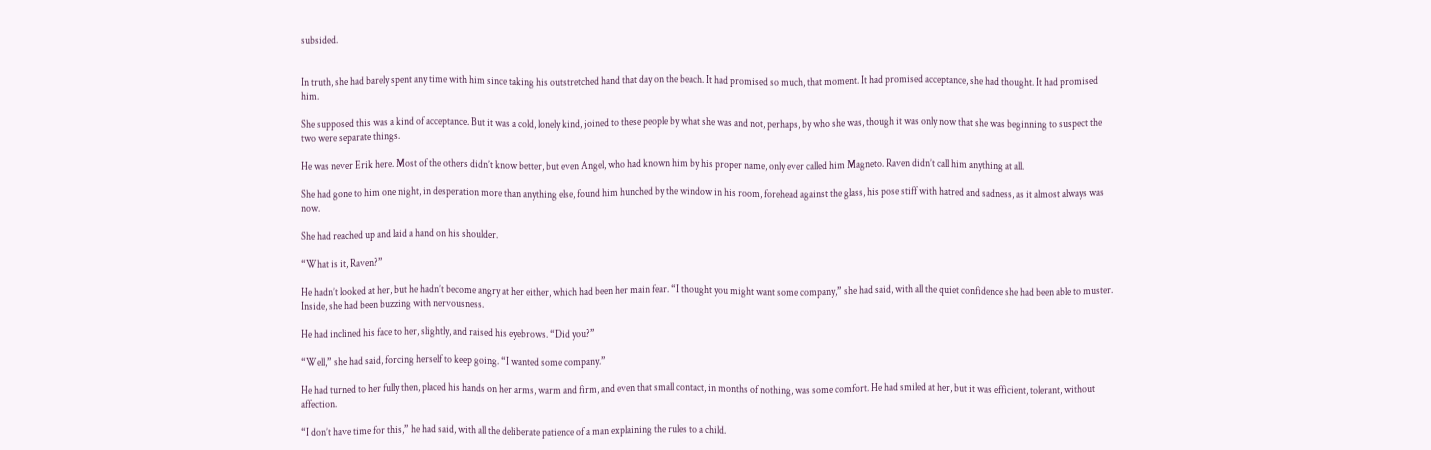subsided.


In truth, she had barely spent any time with him since taking his outstretched hand that day on the beach. It had promised so much, that moment. It had promised acceptance, she had thought. It had promised him.

She supposed this was a kind of acceptance. But it was a cold, lonely kind, joined to these people by what she was and not, perhaps, by who she was, though it was only now that she was beginning to suspect the two were separate things.

He was never Erik here. Most of the others didn’t know better, but even Angel, who had known him by his proper name, only ever called him Magneto. Raven didn’t call him anything at all.

She had gone to him one night, in desperation more than anything else, found him hunched by the window in his room, forehead against the glass, his pose stiff with hatred and sadness, as it almost always was now.

She had reached up and laid a hand on his shoulder.

“What is it, Raven?”

He hadn’t looked at her, but he hadn’t become angry at her either, which had been her main fear. “I thought you might want some company,” she had said, with all the quiet confidence she had been able to muster. Inside, she had been buzzing with nervousness.

He had inclined his face to her, slightly, and raised his eyebrows. “Did you?”

“Well,” she had said, forcing herself to keep going. “I wanted some company.”

He had turned to her fully then, placed his hands on her arms, warm and firm, and even that small contact, in months of nothing, was some comfort. He had smiled at her, but it was efficient, tolerant, without affection.

“I don’t have time for this,” he had said, with all the deliberate patience of a man explaining the rules to a child.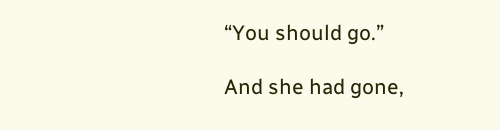“You should go.”

And she had gone,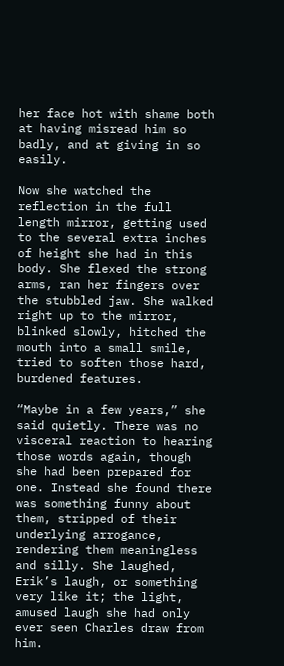her face hot with shame both at having misread him so badly, and at giving in so easily.

Now she watched the reflection in the full length mirror, getting used to the several extra inches of height she had in this body. She flexed the strong arms, ran her fingers over the stubbled jaw. She walked right up to the mirror, blinked slowly, hitched the mouth into a small smile, tried to soften those hard, burdened features.

“Maybe in a few years,” she said quietly. There was no visceral reaction to hearing those words again, though she had been prepared for one. Instead she found there was something funny about them, stripped of their underlying arrogance, rendering them meaningless and silly. She laughed, Erik’s laugh, or something very like it; the light, amused laugh she had only ever seen Charles draw from him.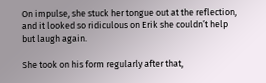On impulse, she stuck her tongue out at the reflection, and it looked so ridiculous on Erik she couldn’t help but laugh again.

She took on his form regularly after that,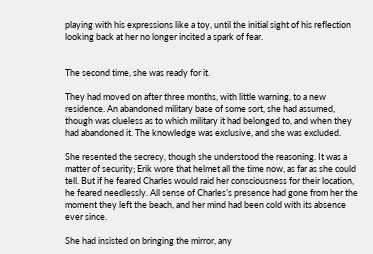playing with his expressions like a toy, until the initial sight of his reflection looking back at her no longer incited a spark of fear.


The second time, she was ready for it.

They had moved on after three months, with little warning, to a new residence. An abandoned military base of some sort, she had assumed, though was clueless as to which military it had belonged to, and when they had abandoned it. The knowledge was exclusive, and she was excluded.

She resented the secrecy, though she understood the reasoning. It was a matter of security; Erik wore that helmet all the time now, as far as she could tell. But if he feared Charles would raid her consciousness for their location, he feared needlessly. All sense of Charles’s presence had gone from her the moment they left the beach, and her mind had been cold with its absence ever since.

She had insisted on bringing the mirror, any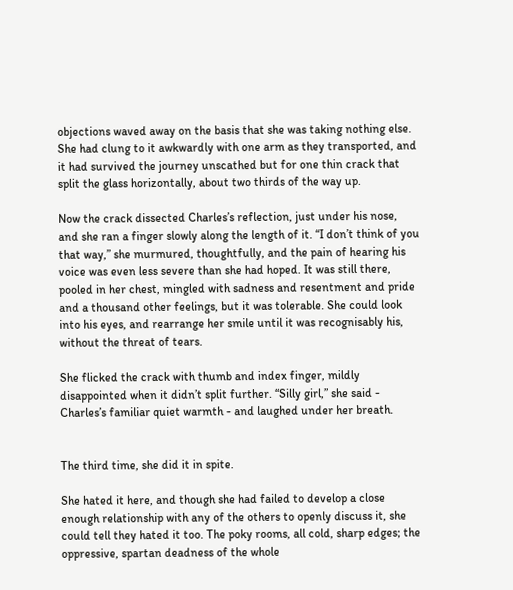objections waved away on the basis that she was taking nothing else. She had clung to it awkwardly with one arm as they transported, and it had survived the journey unscathed but for one thin crack that split the glass horizontally, about two thirds of the way up.

Now the crack dissected Charles’s reflection, just under his nose, and she ran a finger slowly along the length of it. “I don’t think of you that way,” she murmured, thoughtfully, and the pain of hearing his voice was even less severe than she had hoped. It was still there, pooled in her chest, mingled with sadness and resentment and pride and a thousand other feelings, but it was tolerable. She could look into his eyes, and rearrange her smile until it was recognisably his, without the threat of tears.

She flicked the crack with thumb and index finger, mildly disappointed when it didn’t split further. “Silly girl,” she said - Charles’s familiar quiet warmth - and laughed under her breath.


The third time, she did it in spite.

She hated it here, and though she had failed to develop a close enough relationship with any of the others to openly discuss it, she could tell they hated it too. The poky rooms, all cold, sharp edges; the oppressive, spartan deadness of the whole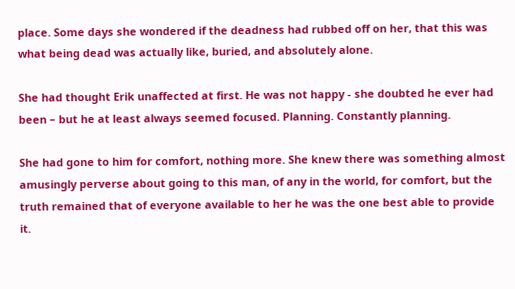place. Some days she wondered if the deadness had rubbed off on her, that this was what being dead was actually like, buried, and absolutely alone.

She had thought Erik unaffected at first. He was not happy - she doubted he ever had been – but he at least always seemed focused. Planning. Constantly planning.

She had gone to him for comfort, nothing more. She knew there was something almost amusingly perverse about going to this man, of any in the world, for comfort, but the truth remained that of everyone available to her he was the one best able to provide it.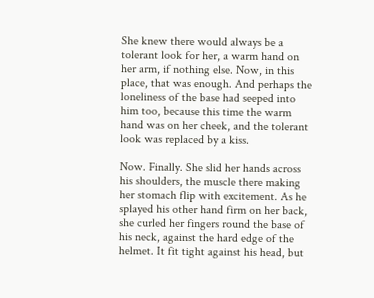She knew there would always be a tolerant look for her, a warm hand on her arm, if nothing else. Now, in this place, that was enough. And perhaps the loneliness of the base had seeped into him too, because this time the warm hand was on her cheek, and the tolerant look was replaced by a kiss.

Now. Finally. She slid her hands across his shoulders, the muscle there making her stomach flip with excitement. As he splayed his other hand firm on her back, she curled her fingers round the base of his neck, against the hard edge of the helmet. It fit tight against his head, but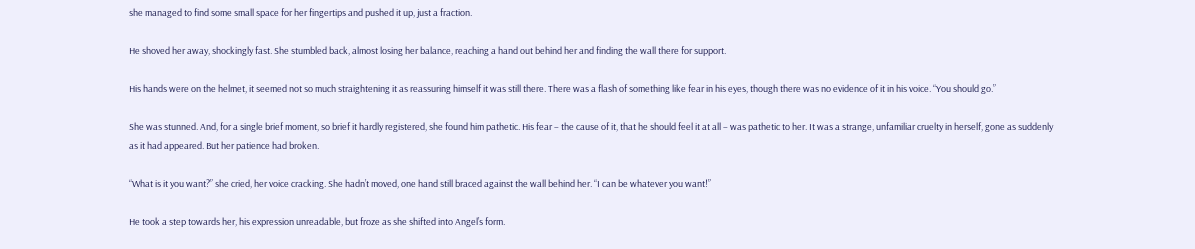she managed to find some small space for her fingertips and pushed it up, just a fraction.

He shoved her away, shockingly fast. She stumbled back, almost losing her balance, reaching a hand out behind her and finding the wall there for support.

His hands were on the helmet, it seemed not so much straightening it as reassuring himself it was still there. There was a flash of something like fear in his eyes, though there was no evidence of it in his voice. “You should go.”

She was stunned. And, for a single brief moment, so brief it hardly registered, she found him pathetic. His fear – the cause of it, that he should feel it at all – was pathetic to her. It was a strange, unfamiliar cruelty in herself, gone as suddenly as it had appeared. But her patience had broken.

“What is it you want?” she cried, her voice cracking. She hadn’t moved, one hand still braced against the wall behind her. “I can be whatever you want!”

He took a step towards her, his expression unreadable, but froze as she shifted into Angel’s form.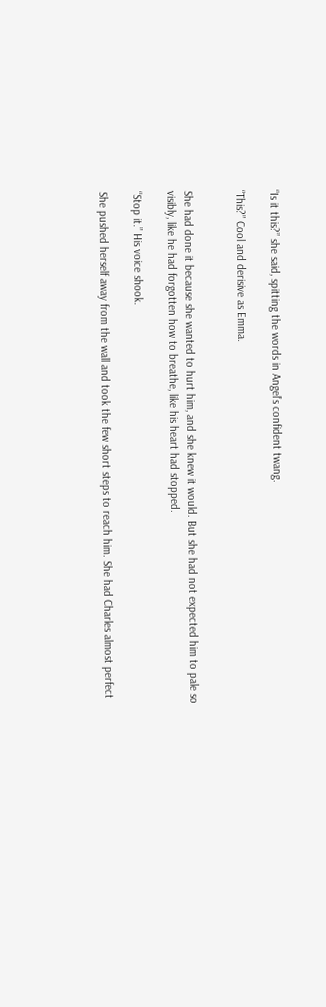“Is it this?” she said, spitting the words in Angel’s confident twang.

“This?” Cool and derisive as Emma.


She had done it because she wanted to hurt him, and she knew it would. But she had not expected him to pale so visibly, like he had forgotten how to breathe, like his heart had stopped.

“Stop it.” His voice shook.

She pushed herself away from the wall and took the few short steps to reach him. She had Charles almost perfect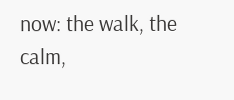now: the walk, the calm,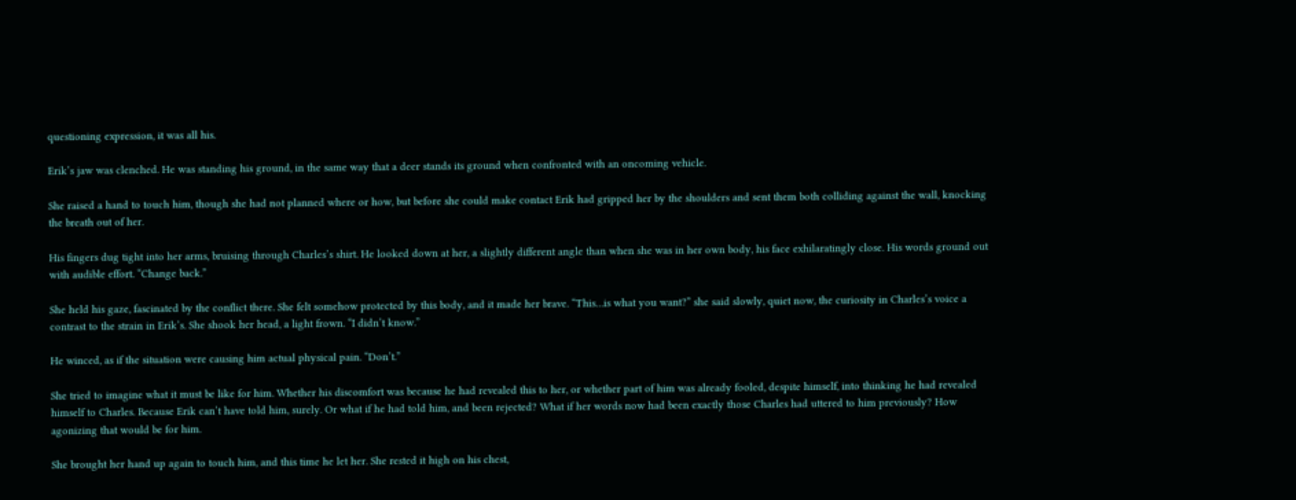questioning expression, it was all his.

Erik’s jaw was clenched. He was standing his ground, in the same way that a deer stands its ground when confronted with an oncoming vehicle.

She raised a hand to touch him, though she had not planned where or how, but before she could make contact Erik had gripped her by the shoulders and sent them both colliding against the wall, knocking the breath out of her.

His fingers dug tight into her arms, bruising through Charles’s shirt. He looked down at her, a slightly different angle than when she was in her own body, his face exhilaratingly close. His words ground out with audible effort. “Change back.”

She held his gaze, fascinated by the conflict there. She felt somehow protected by this body, and it made her brave. “This…is what you want?” she said slowly, quiet now, the curiosity in Charles’s voice a contrast to the strain in Erik’s. She shook her head, a light frown. “I didn’t know.”

He winced, as if the situation were causing him actual physical pain. “Don’t.”

She tried to imagine what it must be like for him. Whether his discomfort was because he had revealed this to her, or whether part of him was already fooled, despite himself, into thinking he had revealed himself to Charles. Because Erik can’t have told him, surely. Or what if he had told him, and been rejected? What if her words now had been exactly those Charles had uttered to him previously? How agonizing that would be for him.

She brought her hand up again to touch him, and this time he let her. She rested it high on his chest,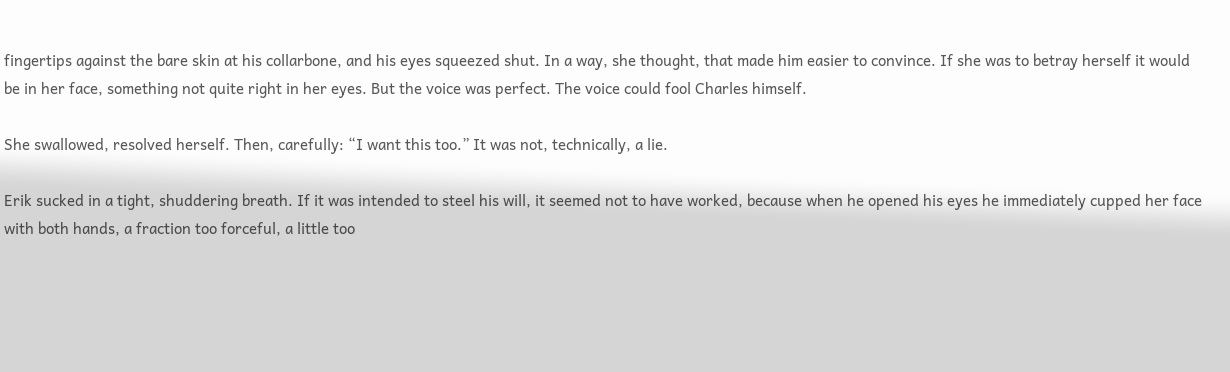fingertips against the bare skin at his collarbone, and his eyes squeezed shut. In a way, she thought, that made him easier to convince. If she was to betray herself it would be in her face, something not quite right in her eyes. But the voice was perfect. The voice could fool Charles himself.

She swallowed, resolved herself. Then, carefully: “I want this too.” It was not, technically, a lie.

Erik sucked in a tight, shuddering breath. If it was intended to steel his will, it seemed not to have worked, because when he opened his eyes he immediately cupped her face with both hands, a fraction too forceful, a little too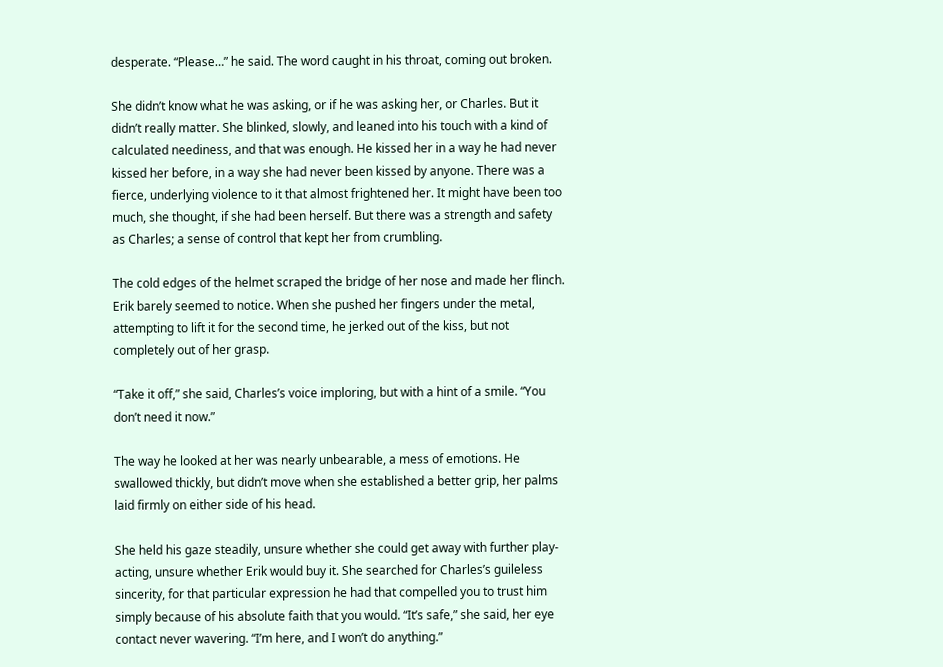desperate. “Please…” he said. The word caught in his throat, coming out broken.

She didn’t know what he was asking, or if he was asking her, or Charles. But it didn’t really matter. She blinked, slowly, and leaned into his touch with a kind of calculated neediness, and that was enough. He kissed her in a way he had never kissed her before, in a way she had never been kissed by anyone. There was a fierce, underlying violence to it that almost frightened her. It might have been too much, she thought, if she had been herself. But there was a strength and safety as Charles; a sense of control that kept her from crumbling.

The cold edges of the helmet scraped the bridge of her nose and made her flinch. Erik barely seemed to notice. When she pushed her fingers under the metal, attempting to lift it for the second time, he jerked out of the kiss, but not completely out of her grasp.

“Take it off,” she said, Charles’s voice imploring, but with a hint of a smile. “You don’t need it now.”

The way he looked at her was nearly unbearable, a mess of emotions. He swallowed thickly, but didn’t move when she established a better grip, her palms laid firmly on either side of his head.

She held his gaze steadily, unsure whether she could get away with further play-acting, unsure whether Erik would buy it. She searched for Charles’s guileless sincerity, for that particular expression he had that compelled you to trust him simply because of his absolute faith that you would. “It’s safe,” she said, her eye contact never wavering. “I’m here, and I won’t do anything.”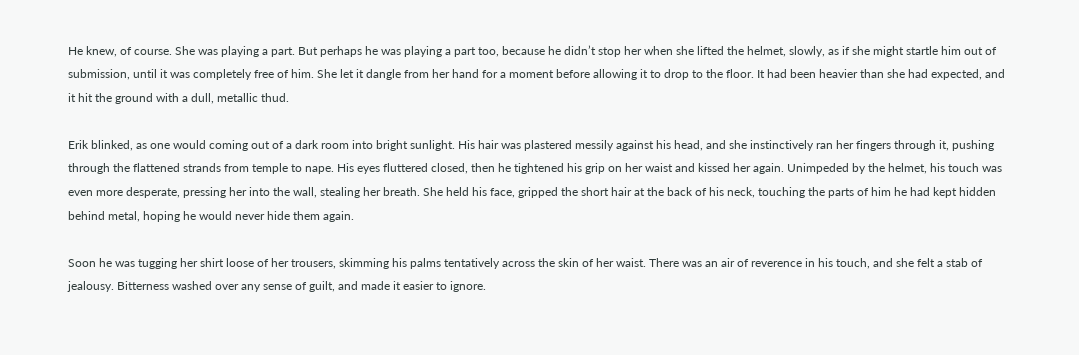He knew, of course. She was playing a part. But perhaps he was playing a part too, because he didn’t stop her when she lifted the helmet, slowly, as if she might startle him out of submission, until it was completely free of him. She let it dangle from her hand for a moment before allowing it to drop to the floor. It had been heavier than she had expected, and it hit the ground with a dull, metallic thud.

Erik blinked, as one would coming out of a dark room into bright sunlight. His hair was plastered messily against his head, and she instinctively ran her fingers through it, pushing through the flattened strands from temple to nape. His eyes fluttered closed, then he tightened his grip on her waist and kissed her again. Unimpeded by the helmet, his touch was even more desperate, pressing her into the wall, stealing her breath. She held his face, gripped the short hair at the back of his neck, touching the parts of him he had kept hidden behind metal, hoping he would never hide them again.

Soon he was tugging her shirt loose of her trousers, skimming his palms tentatively across the skin of her waist. There was an air of reverence in his touch, and she felt a stab of jealousy. Bitterness washed over any sense of guilt, and made it easier to ignore.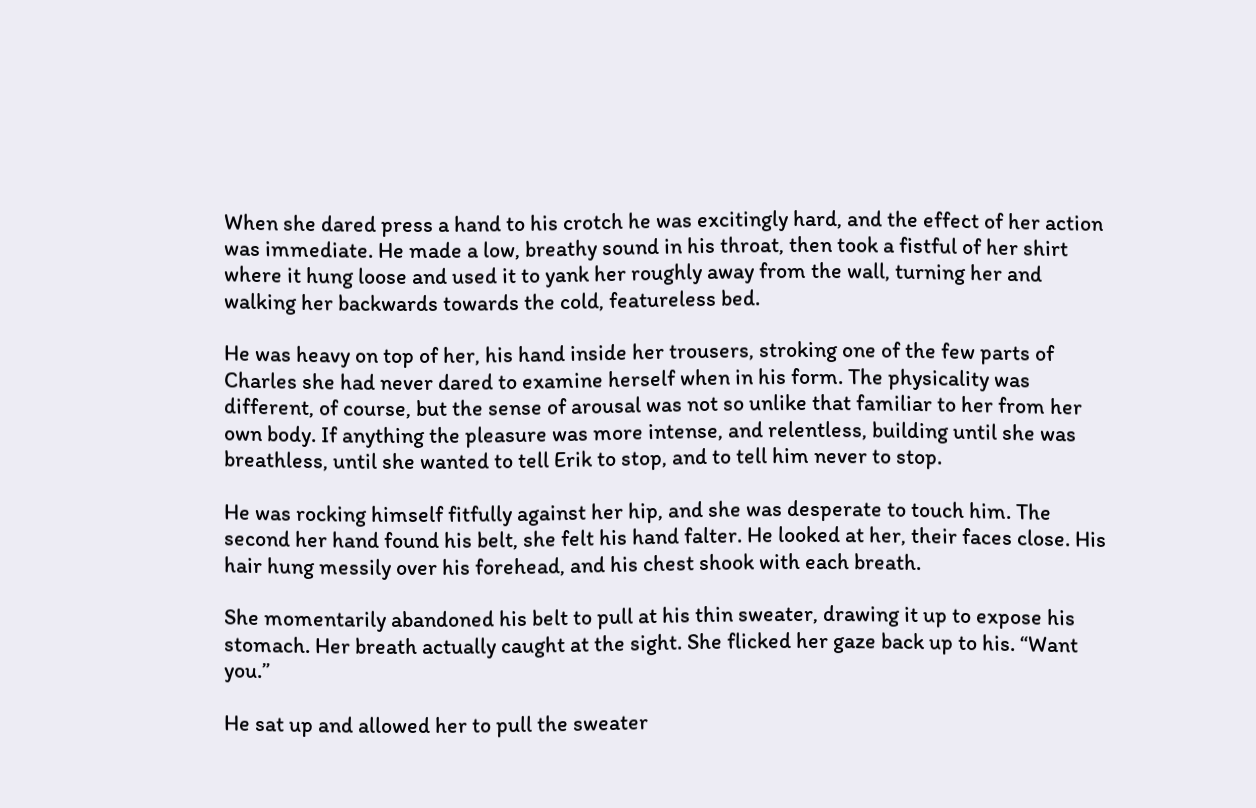When she dared press a hand to his crotch he was excitingly hard, and the effect of her action was immediate. He made a low, breathy sound in his throat, then took a fistful of her shirt where it hung loose and used it to yank her roughly away from the wall, turning her and walking her backwards towards the cold, featureless bed.

He was heavy on top of her, his hand inside her trousers, stroking one of the few parts of Charles she had never dared to examine herself when in his form. The physicality was different, of course, but the sense of arousal was not so unlike that familiar to her from her own body. If anything the pleasure was more intense, and relentless, building until she was breathless, until she wanted to tell Erik to stop, and to tell him never to stop.

He was rocking himself fitfully against her hip, and she was desperate to touch him. The second her hand found his belt, she felt his hand falter. He looked at her, their faces close. His hair hung messily over his forehead, and his chest shook with each breath.

She momentarily abandoned his belt to pull at his thin sweater, drawing it up to expose his stomach. Her breath actually caught at the sight. She flicked her gaze back up to his. “Want you.”

He sat up and allowed her to pull the sweater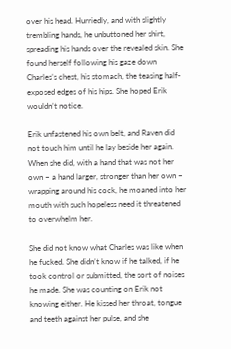over his head. Hurriedly, and with slightly trembling hands, he unbuttoned her shirt, spreading his hands over the revealed skin. She found herself following his gaze down Charles’s chest, his stomach, the teasing half-exposed edges of his hips. She hoped Erik wouldn’t notice.

Erik unfastened his own belt, and Raven did not touch him until he lay beside her again. When she did, with a hand that was not her own – a hand larger, stronger than her own – wrapping around his cock, he moaned into her mouth with such hopeless need it threatened to overwhelm her.

She did not know what Charles was like when he fucked. She didn’t know if he talked, if he took control or submitted, the sort of noises he made. She was counting on Erik not knowing either. He kissed her throat, tongue and teeth against her pulse, and she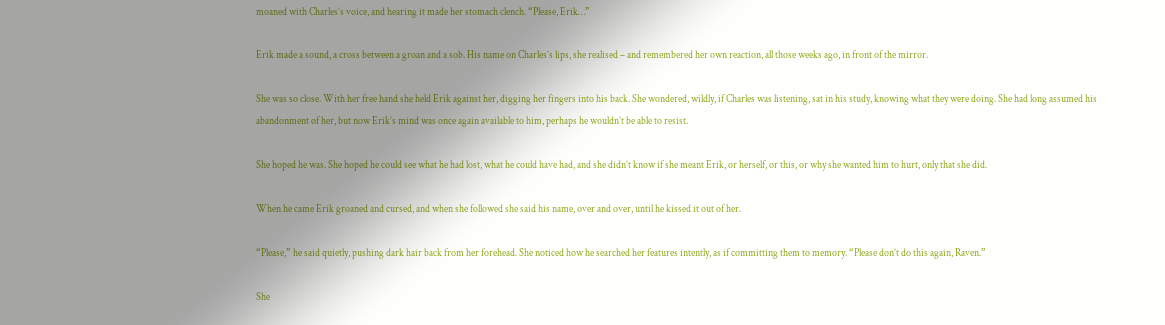moaned with Charles’s voice, and hearing it made her stomach clench. “Please, Erik…”

Erik made a sound, a cross between a groan and a sob. His name on Charles’s lips, she realised – and remembered her own reaction, all those weeks ago, in front of the mirror.

She was so close. With her free hand she held Erik against her, digging her fingers into his back. She wondered, wildly, if Charles was listening, sat in his study, knowing what they were doing. She had long assumed his abandonment of her, but now Erik’s mind was once again available to him, perhaps he wouldn’t be able to resist.

She hoped he was. She hoped he could see what he had lost, what he could have had, and she didn’t know if she meant Erik, or herself, or this, or why she wanted him to hurt, only that she did.

When he came Erik groaned and cursed, and when she followed she said his name, over and over, until he kissed it out of her.

“Please,” he said quietly, pushing dark hair back from her forehead. She noticed how he searched her features intently, as if committing them to memory. “Please don’t do this again, Raven.”

She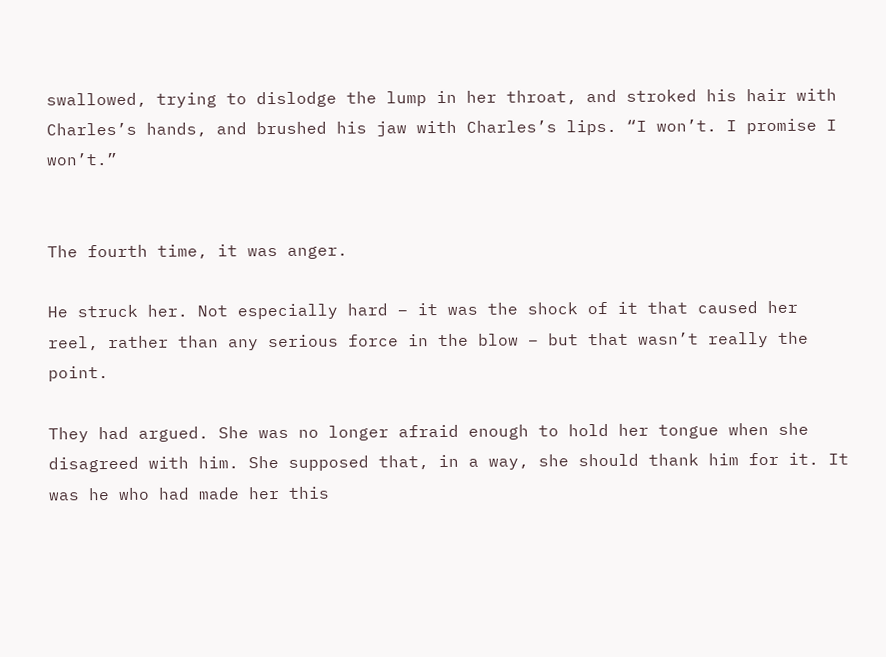swallowed, trying to dislodge the lump in her throat, and stroked his hair with Charles’s hands, and brushed his jaw with Charles’s lips. “I won’t. I promise I won’t.”


The fourth time, it was anger.

He struck her. Not especially hard – it was the shock of it that caused her reel, rather than any serious force in the blow – but that wasn’t really the point.

They had argued. She was no longer afraid enough to hold her tongue when she disagreed with him. She supposed that, in a way, she should thank him for it. It was he who had made her this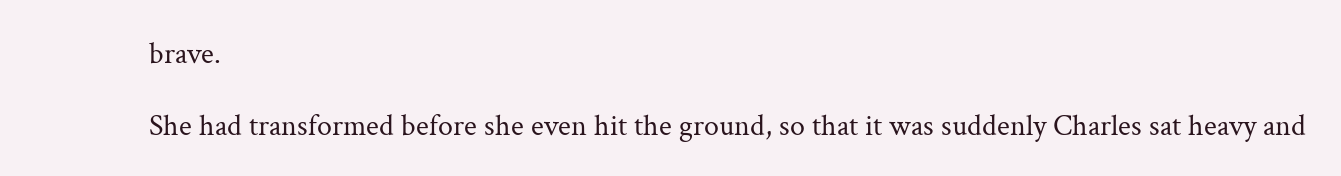brave.

She had transformed before she even hit the ground, so that it was suddenly Charles sat heavy and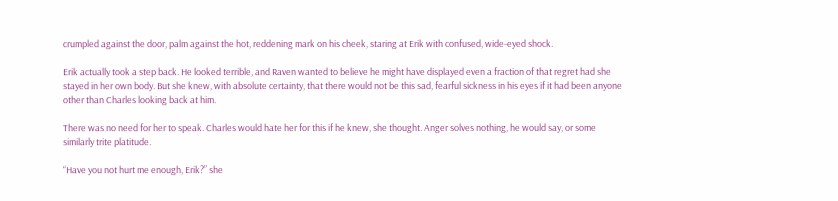crumpled against the door, palm against the hot, reddening mark on his cheek, staring at Erik with confused, wide-eyed shock.

Erik actually took a step back. He looked terrible, and Raven wanted to believe he might have displayed even a fraction of that regret had she stayed in her own body. But she knew, with absolute certainty, that there would not be this sad, fearful sickness in his eyes if it had been anyone other than Charles looking back at him.

There was no need for her to speak. Charles would hate her for this if he knew, she thought. Anger solves nothing, he would say, or some similarly trite platitude.

“Have you not hurt me enough, Erik?” she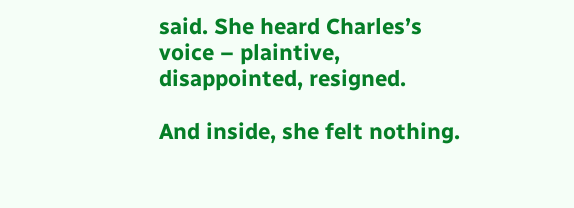said. She heard Charles’s voice – plaintive, disappointed, resigned.

And inside, she felt nothing.